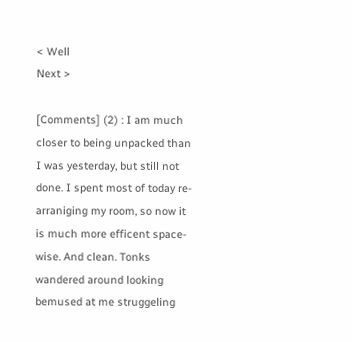< Well
Next >

[Comments] (2) : I am much closer to being unpacked than I was yesterday, but still not done. I spent most of today re-arraniging my room, so now it is much more efficent space-wise. And clean. Tonks wandered around looking bemused at me struggeling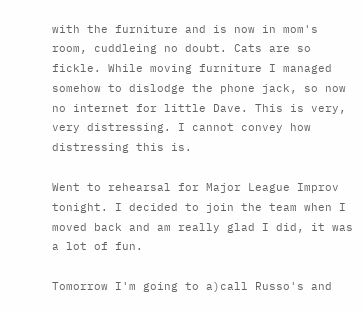with the furniture and is now in mom's room, cuddleing no doubt. Cats are so fickle. While moving furniture I managed somehow to dislodge the phone jack, so now no internet for little Dave. This is very, very distressing. I cannot convey how distressing this is.

Went to rehearsal for Major League Improv tonight. I decided to join the team when I moved back and am really glad I did, it was a lot of fun.

Tomorrow I'm going to a)call Russo's and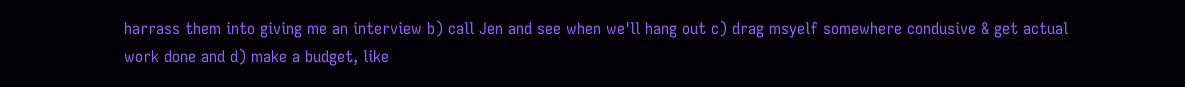harrass them into giving me an interview b) call Jen and see when we'll hang out c) drag msyelf somewhere condusive & get actual work done and d) make a budget, like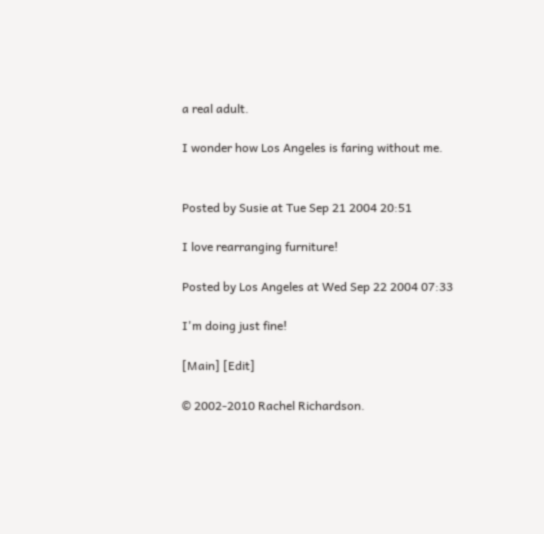a real adult.

I wonder how Los Angeles is faring without me.


Posted by Susie at Tue Sep 21 2004 20:51

I love rearranging furniture!

Posted by Los Angeles at Wed Sep 22 2004 07:33

I'm doing just fine!

[Main] [Edit]

© 2002-2010 Rachel Richardson.